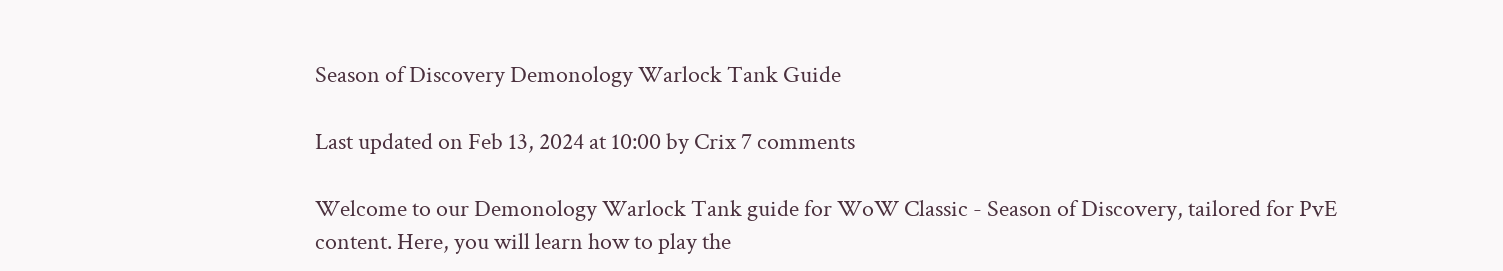Season of Discovery Demonology Warlock Tank Guide

Last updated on Feb 13, 2024 at 10:00 by Crix 7 comments

Welcome to our Demonology Warlock Tank guide for WoW Classic - Season of Discovery, tailored for PvE content. Here, you will learn how to play the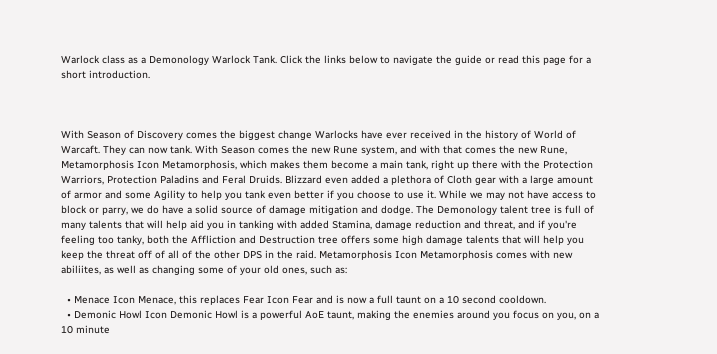Warlock class as a Demonology Warlock Tank. Click the links below to navigate the guide or read this page for a short introduction.



With Season of Discovery comes the biggest change Warlocks have ever received in the history of World of Warcaft. They can now tank. With Season comes the new Rune system, and with that comes the new Rune, Metamorphosis Icon Metamorphosis, which makes them become a main tank, right up there with the Protection Warriors, Protection Paladins and Feral Druids. Blizzard even added a plethora of Cloth gear with a large amount of armor and some Agility to help you tank even better if you choose to use it. While we may not have access to block or parry, we do have a solid source of damage mitigation and dodge. The Demonology talent tree is full of many talents that will help aid you in tanking with added Stamina, damage reduction and threat, and if you're feeling too tanky, both the Affliction and Destruction tree offers some high damage talents that will help you keep the threat off of all of the other DPS in the raid. Metamorphosis Icon Metamorphosis comes with new abiliites, as well as changing some of your old ones, such as:

  • Menace Icon Menace, this replaces Fear Icon Fear and is now a full taunt on a 10 second cooldown.
  • Demonic Howl Icon Demonic Howl is a powerful AoE taunt, making the enemies around you focus on you, on a 10 minute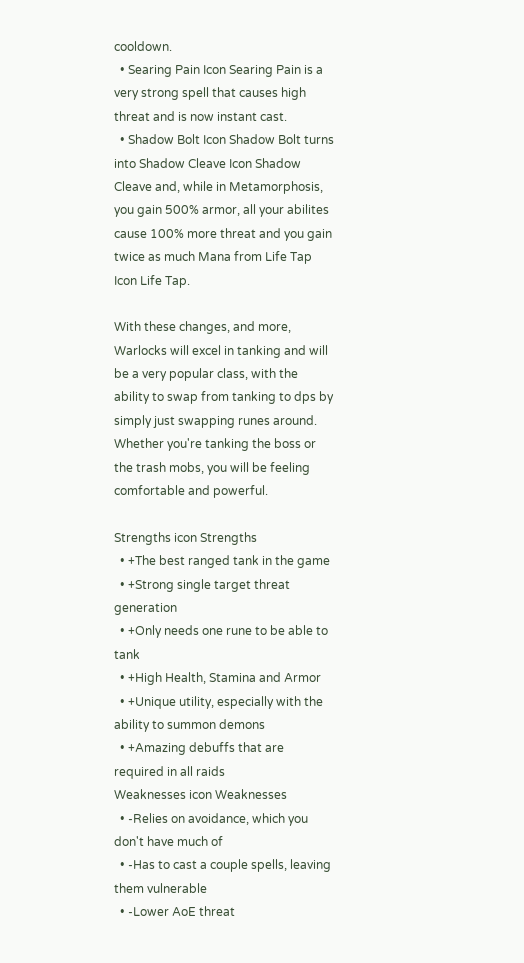cooldown.
  • Searing Pain Icon Searing Pain is a very strong spell that causes high threat and is now instant cast.
  • Shadow Bolt Icon Shadow Bolt turns into Shadow Cleave Icon Shadow Cleave and, while in Metamorphosis, you gain 500% armor, all your abilites cause 100% more threat and you gain twice as much Mana from Life Tap Icon Life Tap.

With these changes, and more, Warlocks will excel in tanking and will be a very popular class, with the ability to swap from tanking to dps by simply just swapping runes around. Whether you're tanking the boss or the trash mobs, you will be feeling comfortable and powerful.

Strengths icon Strengths
  • +The best ranged tank in the game
  • +Strong single target threat generation
  • +Only needs one rune to be able to tank
  • +High Health, Stamina and Armor
  • +Unique utility, especially with the ability to summon demons
  • +Amazing debuffs that are required in all raids
Weaknesses icon Weaknesses
  • -Relies on avoidance, which you don't have much of
  • -Has to cast a couple spells, leaving them vulnerable
  • -Lower AoE threat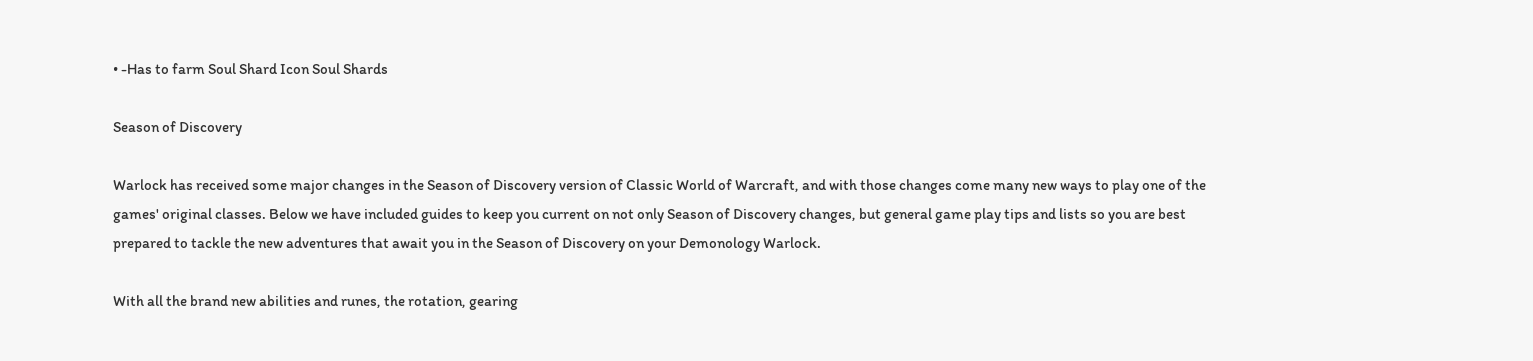• -Has to farm Soul Shard Icon Soul Shards

Season of Discovery

Warlock has received some major changes in the Season of Discovery version of Classic World of Warcraft, and with those changes come many new ways to play one of the games' original classes. Below we have included guides to keep you current on not only Season of Discovery changes, but general game play tips and lists so you are best prepared to tackle the new adventures that await you in the Season of Discovery on your Demonology Warlock.

With all the brand new abilities and runes, the rotation, gearing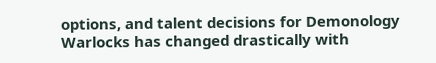options, and talent decisions for Demonology Warlocks has changed drastically with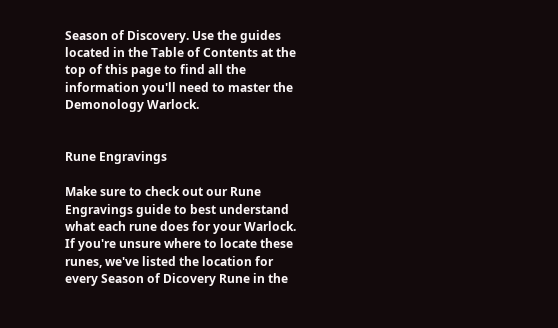Season of Discovery. Use the guides located in the Table of Contents at the top of this page to find all the information you'll need to master the Demonology Warlock.


Rune Engravings

Make sure to check out our Rune Engravings guide to best understand what each rune does for your Warlock. If you're unsure where to locate these runes, we've listed the location for every Season of Dicovery Rune in the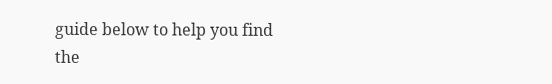guide below to help you find the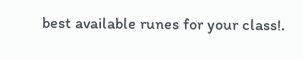best available runes for your class!.